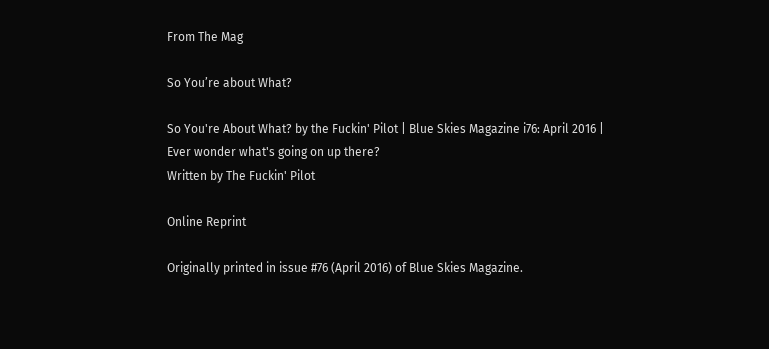From The Mag

So You’re about What?

So You're About What? by the Fuckin' Pilot | Blue Skies Magazine i76: April 2016 |
Ever wonder what's going on up there?
Written by The Fuckin' Pilot

Online Reprint

Originally printed in issue #76 (April 2016) of Blue Skies Magazine.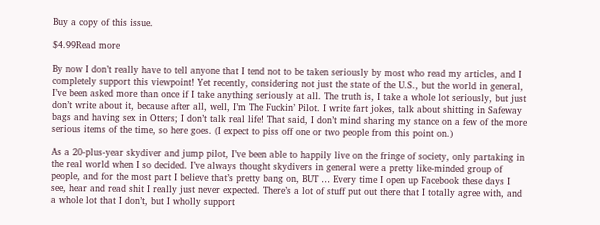Buy a copy of this issue.

$4.99Read more

By now I don’t really have to tell anyone that I tend not to be taken seriously by most who read my articles, and I completely support this viewpoint! Yet recently, considering not just the state of the U.S., but the world in general, I’ve been asked more than once if I take anything seriously at all. The truth is, I take a whole lot seriously, but just don’t write about it, because after all, well, I’m The Fuckin’ Pilot. I write fart jokes, talk about shitting in Safeway bags and having sex in Otters; I don’t talk real life! That said, I don’t mind sharing my stance on a few of the more serious items of the time, so here goes. (I expect to piss off one or two people from this point on.)

As a 20-plus-year skydiver and jump pilot, I’ve been able to happily live on the fringe of society, only partaking in the real world when I so decided. I’ve always thought skydivers in general were a pretty like-minded group of people, and for the most part I believe that’s pretty bang on, BUT … Every time I open up Facebook these days I see, hear and read shit I really just never expected. There’s a lot of stuff put out there that I totally agree with, and a whole lot that I don’t, but I wholly support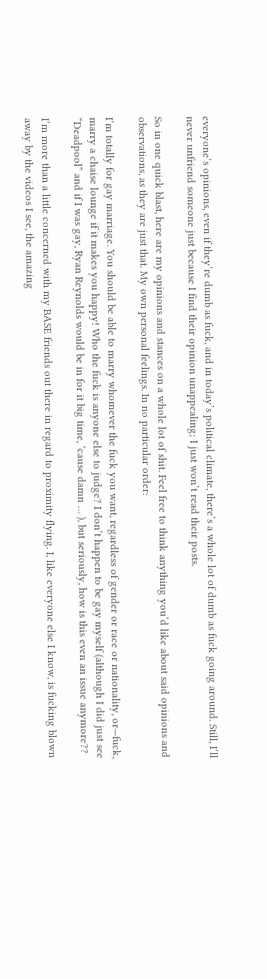everyone’s opinions, even if they’re dumb as fuck, and in today’s political climate, there’s a whole lot of dumb as fuck going around. Still, I’ll never unfriend someone just because I find their opinion unappealing; I just won’t read their posts.

So in one quick blast, here are my opinions and stances on a whole lot of shit. Feel free to think anything you’d like about said opinions and observations, as they are just that. My own personal feelings. In no particular order:

I’m totally for gay marriage. You should be able to marry whomever the fuck you want, regardless of gender or race or nationality, or—fuck, marry a chaise lounge if it makes you happy! Who the fuck is anyone else to judge? I don’t happen to be gay myself (although I did just see “Deadpool” and if I was gay, Ryan Reynolds would be in for it big time, ‘cause damn … ), but seriously, how is this even an issue anymore??

I’m more than a little concerned with my BASE friends out there in regard to proximity flying. I, like everyone else I know, is fucking blown away by the videos I see, the amazing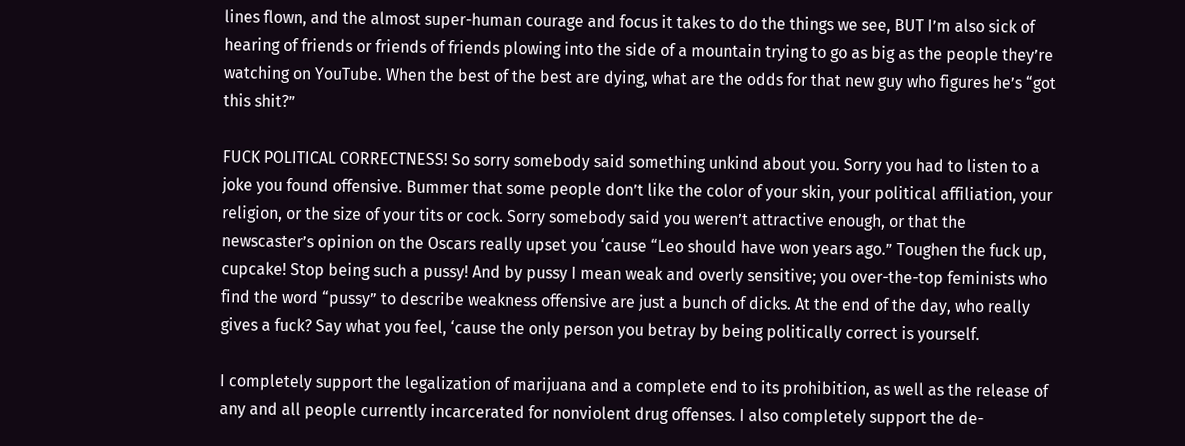lines flown, and the almost super-human courage and focus it takes to do the things we see, BUT I’m also sick of hearing of friends or friends of friends plowing into the side of a mountain trying to go as big as the people they’re watching on YouTube. When the best of the best are dying, what are the odds for that new guy who figures he’s “got this shit?”

FUCK POLITICAL CORRECTNESS! So sorry somebody said something unkind about you. Sorry you had to listen to a joke you found offensive. Bummer that some people don’t like the color of your skin, your political affiliation, your religion, or the size of your tits or cock. Sorry somebody said you weren’t attractive enough, or that the newscaster’s opinion on the Oscars really upset you ‘cause “Leo should have won years ago.” Toughen the fuck up, cupcake! Stop being such a pussy! And by pussy I mean weak and overly sensitive; you over-the-top feminists who find the word “pussy” to describe weakness offensive are just a bunch of dicks. At the end of the day, who really gives a fuck? Say what you feel, ‘cause the only person you betray by being politically correct is yourself.

I completely support the legalization of marijuana and a complete end to its prohibition, as well as the release of any and all people currently incarcerated for nonviolent drug offenses. I also completely support the de-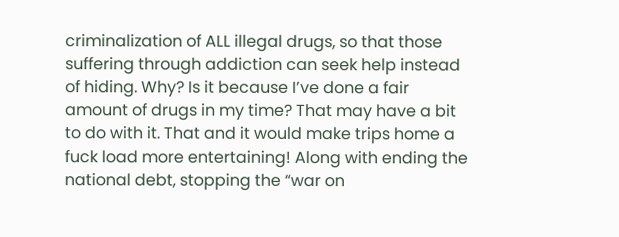criminalization of ALL illegal drugs, so that those suffering through addiction can seek help instead of hiding. Why? Is it because I’ve done a fair amount of drugs in my time? That may have a bit to do with it. That and it would make trips home a fuck load more entertaining! Along with ending the national debt, stopping the “war on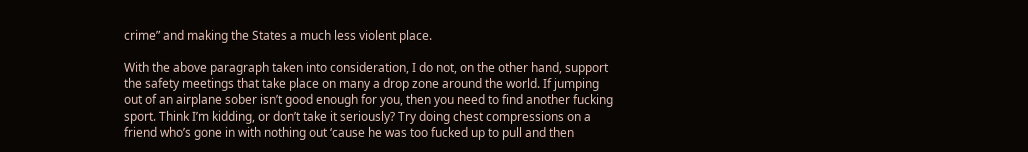crime” and making the States a much less violent place.

With the above paragraph taken into consideration, I do not, on the other hand, support the safety meetings that take place on many a drop zone around the world. If jumping out of an airplane sober isn’t good enough for you, then you need to find another fucking sport. Think I’m kidding, or don’t take it seriously? Try doing chest compressions on a friend who’s gone in with nothing out ‘cause he was too fucked up to pull and then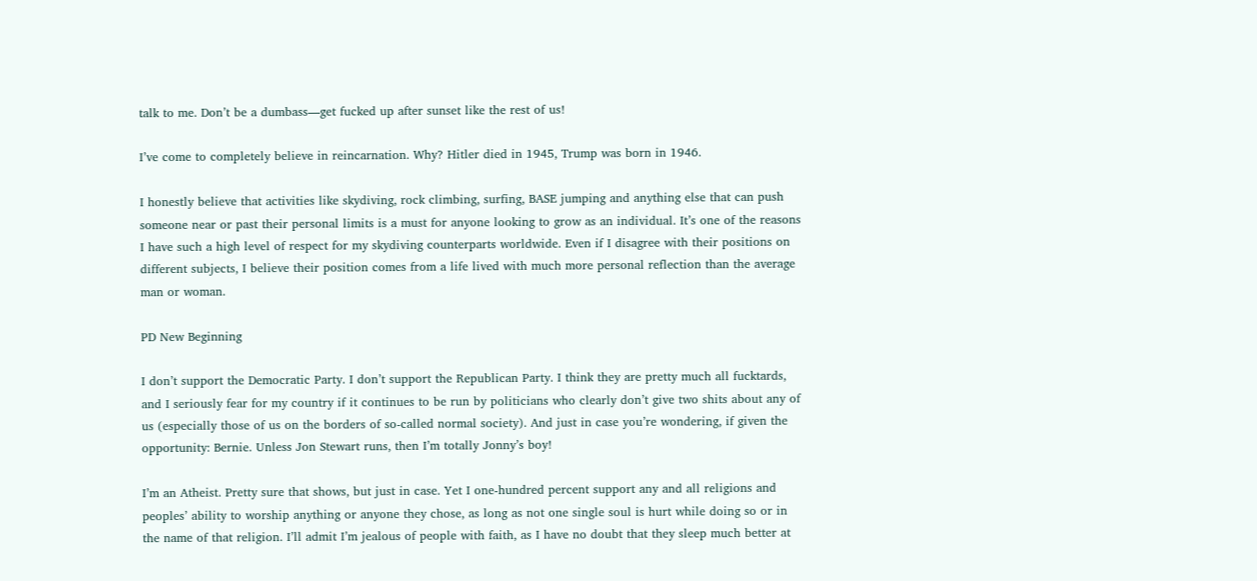talk to me. Don’t be a dumbass—get fucked up after sunset like the rest of us!

I’ve come to completely believe in reincarnation. Why? Hitler died in 1945, Trump was born in 1946.

I honestly believe that activities like skydiving, rock climbing, surfing, BASE jumping and anything else that can push someone near or past their personal limits is a must for anyone looking to grow as an individual. It’s one of the reasons I have such a high level of respect for my skydiving counterparts worldwide. Even if I disagree with their positions on different subjects, I believe their position comes from a life lived with much more personal reflection than the average man or woman.

PD New Beginning

I don’t support the Democratic Party. I don’t support the Republican Party. I think they are pretty much all fucktards, and I seriously fear for my country if it continues to be run by politicians who clearly don’t give two shits about any of us (especially those of us on the borders of so-called normal society). And just in case you’re wondering, if given the opportunity: Bernie. Unless Jon Stewart runs, then I’m totally Jonny’s boy!

I’m an Atheist. Pretty sure that shows, but just in case. Yet I one-hundred percent support any and all religions and peoples’ ability to worship anything or anyone they chose, as long as not one single soul is hurt while doing so or in the name of that religion. I’ll admit I’m jealous of people with faith, as I have no doubt that they sleep much better at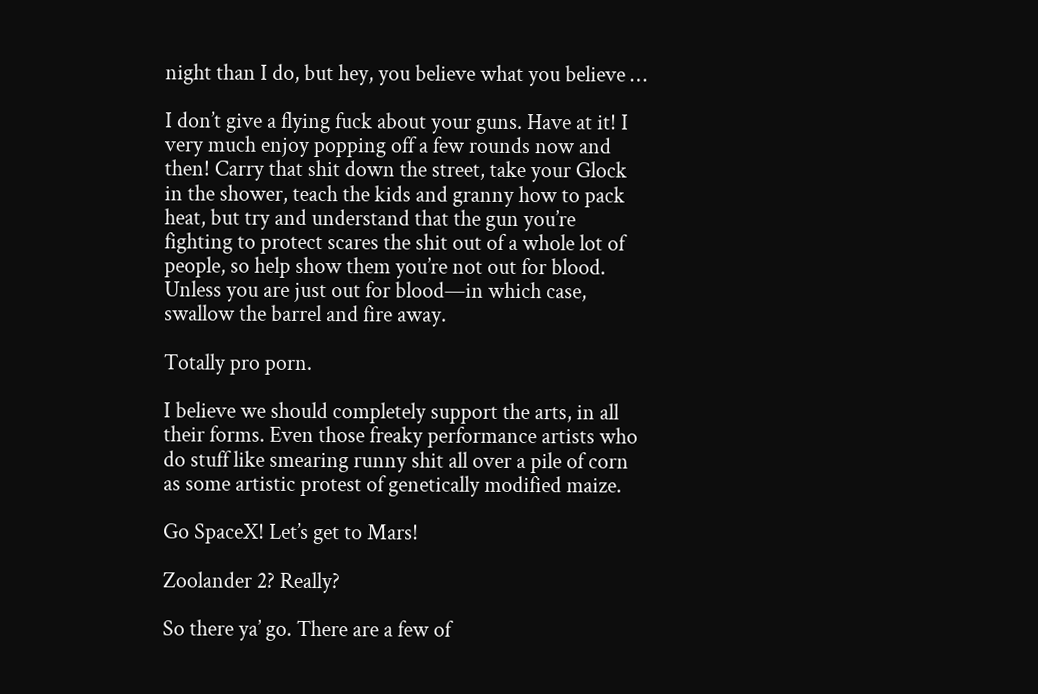night than I do, but hey, you believe what you believe …

I don’t give a flying fuck about your guns. Have at it! I very much enjoy popping off a few rounds now and then! Carry that shit down the street, take your Glock in the shower, teach the kids and granny how to pack heat, but try and understand that the gun you’re fighting to protect scares the shit out of a whole lot of people, so help show them you’re not out for blood. Unless you are just out for blood—in which case, swallow the barrel and fire away.

Totally pro porn.

I believe we should completely support the arts, in all their forms. Even those freaky performance artists who do stuff like smearing runny shit all over a pile of corn as some artistic protest of genetically modified maize.

Go SpaceX! Let’s get to Mars!

Zoolander 2? Really?

So there ya’ go. There are a few of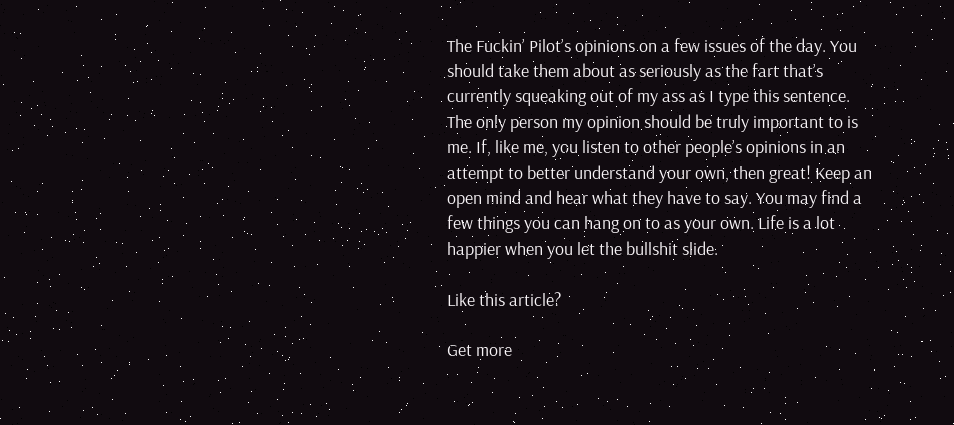The Fuckin’ Pilot’s opinions on a few issues of the day. You should take them about as seriously as the fart that’s currently squeaking out of my ass as I type this sentence. The only person my opinion should be truly important to is me. If, like me, you listen to other people’s opinions in an attempt to better understand your own, then great! Keep an open mind and hear what they have to say. You may find a few things you can hang on to as your own. Life is a lot happier when you let the bullshit slide.

Like this article?

Get more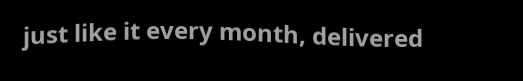just like it every month, delivered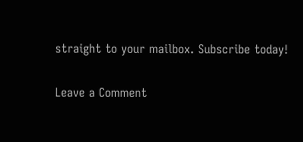straight to your mailbox. Subscribe today!

Leave a Comment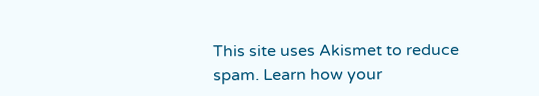This site uses Akismet to reduce spam. Learn how your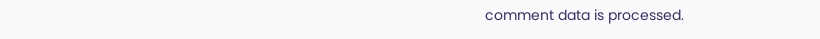comment data is processed.